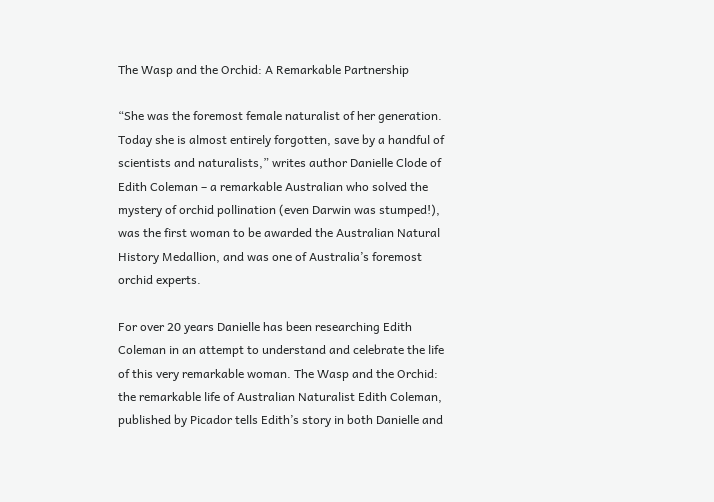The Wasp and the Orchid: A Remarkable Partnership

“She was the foremost female naturalist of her generation. Today she is almost entirely forgotten, save by a handful of scientists and naturalists,” writes author Danielle Clode of Edith Coleman – a remarkable Australian who solved the mystery of orchid pollination (even Darwin was stumped!), was the first woman to be awarded the Australian Natural History Medallion, and was one of Australia’s foremost orchid experts.

For over 20 years Danielle has been researching Edith Coleman in an attempt to understand and celebrate the life of this very remarkable woman. The Wasp and the Orchid: the remarkable life of Australian Naturalist Edith Coleman, published by Picador tells Edith’s story in both Danielle and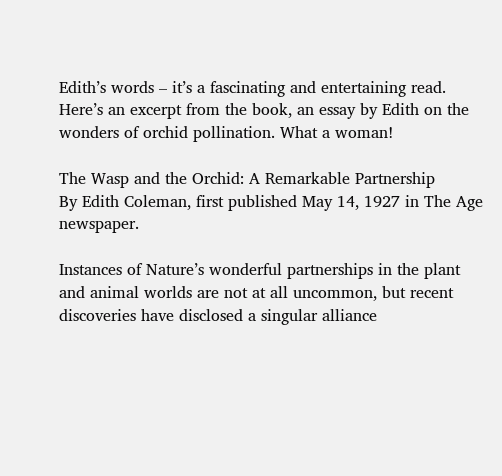Edith’s words – it’s a fascinating and entertaining read. Here’s an excerpt from the book, an essay by Edith on the wonders of orchid pollination. What a woman!

The Wasp and the Orchid: A Remarkable Partnership
By Edith Coleman, first published May 14, 1927 in The Age newspaper.

Instances of Nature’s wonderful partnerships in the plant and animal worlds are not at all uncommon, but recent discoveries have disclosed a singular alliance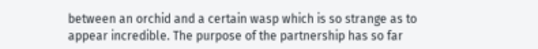between an orchid and a certain wasp which is so strange as to appear incredible. The purpose of the partnership has so far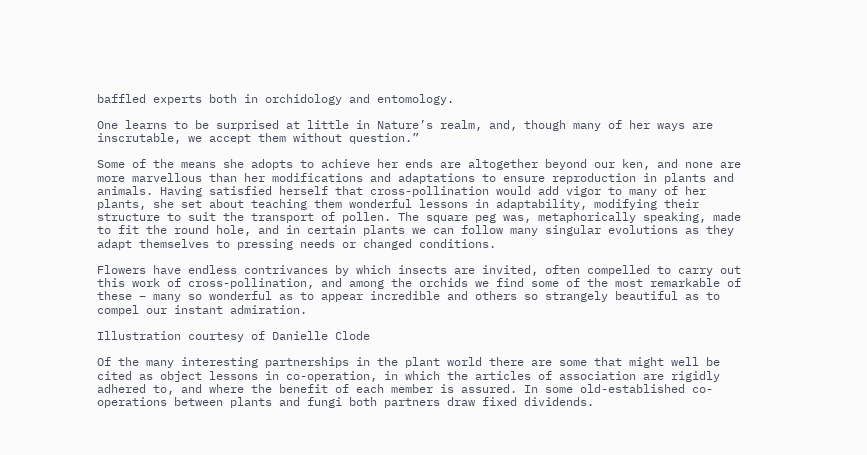baffled experts both in orchidology and entomology.

One learns to be surprised at little in Nature’s realm, and, though many of her ways are inscrutable, we accept them without question.”

Some of the means she adopts to achieve her ends are altogether beyond our ken, and none are more marvellous than her modifications and adaptations to ensure reproduction in plants and animals. Having satisfied herself that cross-pollination would add vigor to many of her plants, she set about teaching them wonderful lessons in adaptability, modifying their structure to suit the transport of pollen. The square peg was, metaphorically speaking, made to fit the round hole, and in certain plants we can follow many singular evolutions as they adapt themselves to pressing needs or changed conditions.

Flowers have endless contrivances by which insects are invited, often compelled to carry out this work of cross-pollination, and among the orchids we find some of the most remarkable of these – many so wonderful as to appear incredible and others so strangely beautiful as to compel our instant admiration.

Illustration courtesy of Danielle Clode

Of the many interesting partnerships in the plant world there are some that might well be cited as object lessons in co-operation, in which the articles of association are rigidly adhered to, and where the benefit of each member is assured. In some old-established co-operations between plants and fungi both partners draw fixed dividends.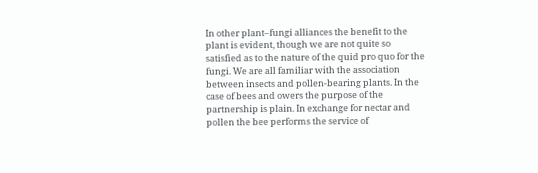In other plant–fungi alliances the benefit to the plant is evident, though we are not quite so satisfied as to the nature of the quid pro quo for the fungi. We are all familiar with the association between insects and pollen-bearing plants. In the case of bees and owers the purpose of the partnership is plain. In exchange for nectar and pollen the bee performs the service of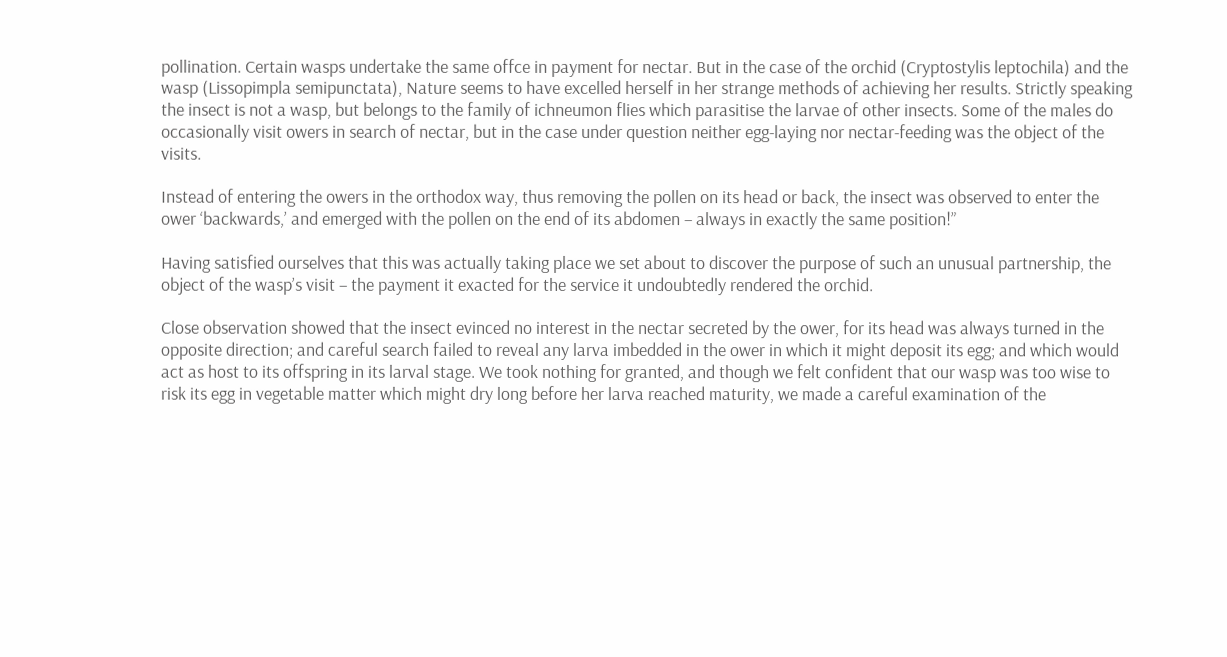pollination. Certain wasps undertake the same offce in payment for nectar. But in the case of the orchid (Cryptostylis leptochila) and the wasp (Lissopimpla semipunctata), Nature seems to have excelled herself in her strange methods of achieving her results. Strictly speaking the insect is not a wasp, but belongs to the family of ichneumon flies which parasitise the larvae of other insects. Some of the males do occasionally visit owers in search of nectar, but in the case under question neither egg-laying nor nectar-feeding was the object of the visits.

Instead of entering the owers in the orthodox way, thus removing the pollen on its head or back, the insect was observed to enter the ower ‘backwards,’ and emerged with the pollen on the end of its abdomen – always in exactly the same position!”

Having satisfied ourselves that this was actually taking place we set about to discover the purpose of such an unusual partnership, the object of the wasp’s visit – the payment it exacted for the service it undoubtedly rendered the orchid.

Close observation showed that the insect evinced no interest in the nectar secreted by the ower, for its head was always turned in the opposite direction; and careful search failed to reveal any larva imbedded in the ower in which it might deposit its egg; and which would act as host to its offspring in its larval stage. We took nothing for granted, and though we felt confident that our wasp was too wise to risk its egg in vegetable matter which might dry long before her larva reached maturity, we made a careful examination of the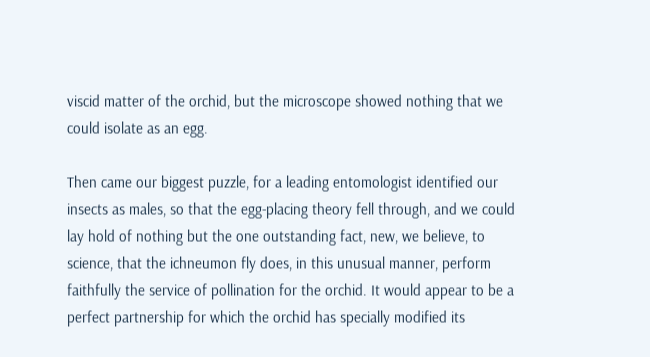viscid matter of the orchid, but the microscope showed nothing that we could isolate as an egg.

Then came our biggest puzzle, for a leading entomologist identified our insects as males, so that the egg-placing theory fell through, and we could lay hold of nothing but the one outstanding fact, new, we believe, to science, that the ichneumon fly does, in this unusual manner, perform faithfully the service of pollination for the orchid. It would appear to be a perfect partnership for which the orchid has specially modified its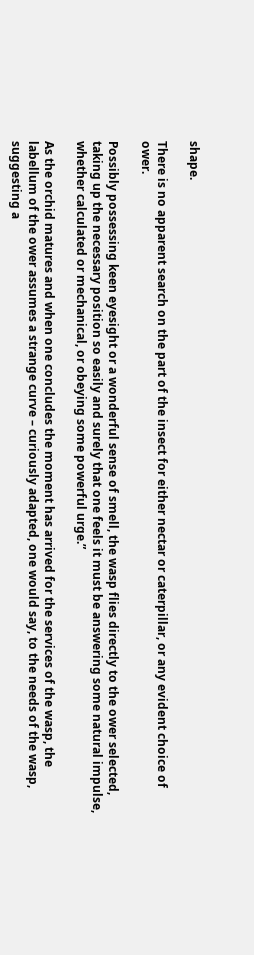shape.

There is no apparent search on the part of the insect for either nectar or caterpillar, or any evident choice of ower.

Possibly possessing keen eyesight or a wonderful sense of smell, the wasp flies directly to the ower selected, taking up the necessary position so easily and surely that one feels it must be answering some natural impulse, whether calculated or mechanical, or obeying some powerful urge.”

As the orchid matures and when one concludes the moment has arrived for the services of the wasp, the labellum of the ower assumes a strange curve – curiously adapted, one would say, to the needs of the wasp, suggesting a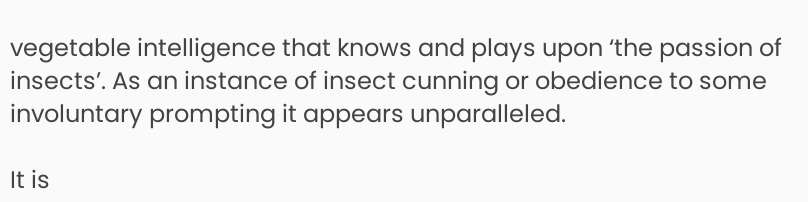vegetable intelligence that knows and plays upon ‘the passion of insects’. As an instance of insect cunning or obedience to some involuntary prompting it appears unparalleled.

It is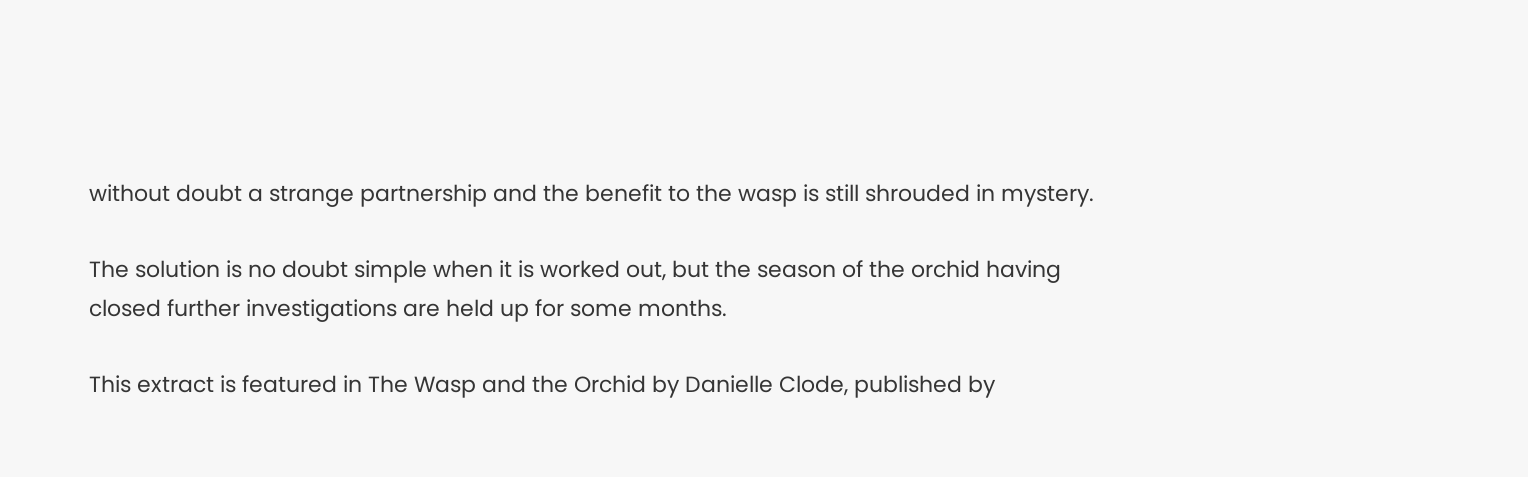without doubt a strange partnership and the benefit to the wasp is still shrouded in mystery.

The solution is no doubt simple when it is worked out, but the season of the orchid having closed further investigations are held up for some months.

This extract is featured in The Wasp and the Orchid by Danielle Clode, published by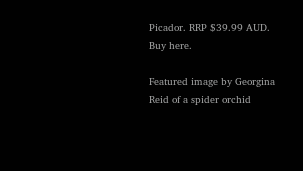Picador. RRP $39.99 AUD. Buy here.

Featured image by Georgina Reid of a spider orchid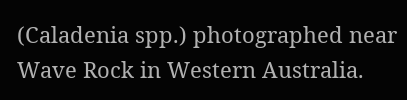(Caladenia spp.) photographed near Wave Rock in Western Australia.